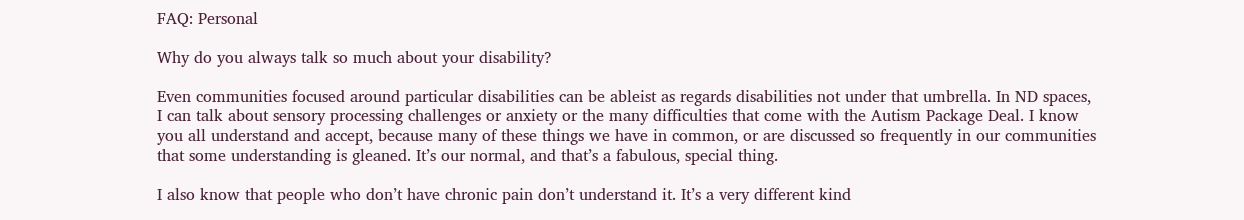FAQ: Personal

Why do you always talk so much about your disability?

Even communities focused around particular disabilities can be ableist as regards disabilities not under that umbrella. In ND spaces, I can talk about sensory processing challenges or anxiety or the many difficulties that come with the Autism Package Deal. I know you all understand and accept, because many of these things we have in common, or are discussed so frequently in our communities that some understanding is gleaned. It’s our normal, and that’s a fabulous, special thing.

I also know that people who don’t have chronic pain don’t understand it. It’s a very different kind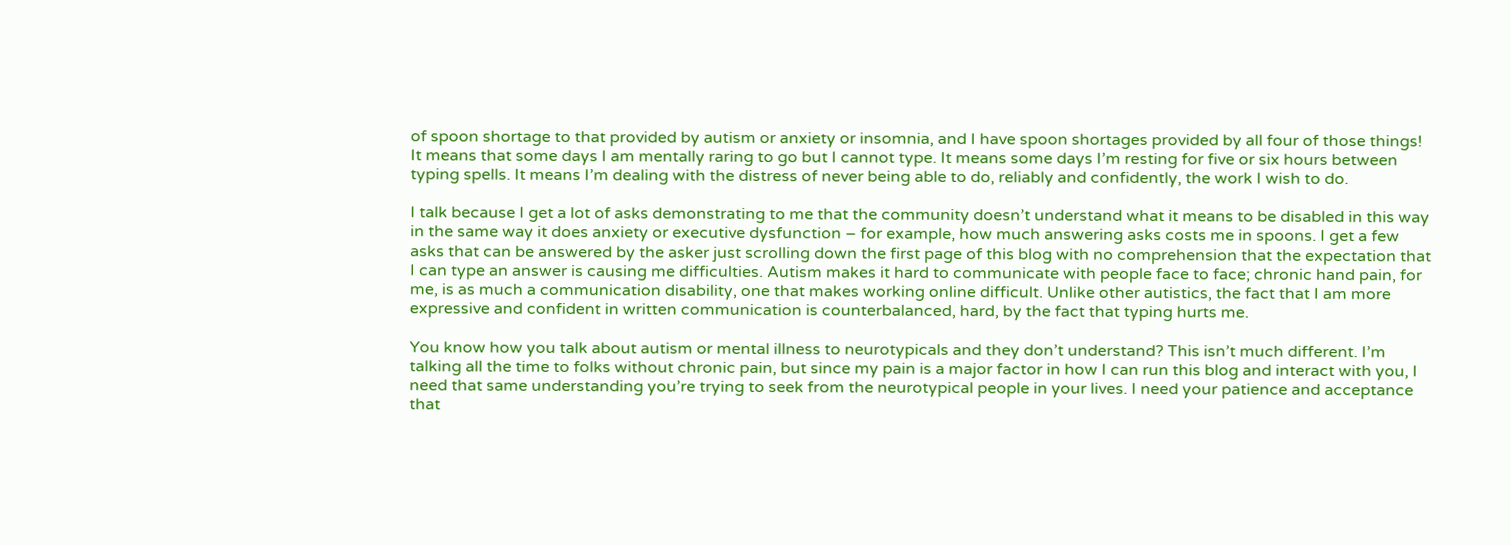of spoon shortage to that provided by autism or anxiety or insomnia, and I have spoon shortages provided by all four of those things! It means that some days I am mentally raring to go but I cannot type. It means some days I’m resting for five or six hours between typing spells. It means I’m dealing with the distress of never being able to do, reliably and confidently, the work I wish to do.

I talk because I get a lot of asks demonstrating to me that the community doesn’t understand what it means to be disabled in this way in the same way it does anxiety or executive dysfunction – for example, how much answering asks costs me in spoons. I get a few asks that can be answered by the asker just scrolling down the first page of this blog with no comprehension that the expectation that I can type an answer is causing me difficulties. Autism makes it hard to communicate with people face to face; chronic hand pain, for me, is as much a communication disability, one that makes working online difficult. Unlike other autistics, the fact that I am more expressive and confident in written communication is counterbalanced, hard, by the fact that typing hurts me.

You know how you talk about autism or mental illness to neurotypicals and they don’t understand? This isn’t much different. I’m talking all the time to folks without chronic pain, but since my pain is a major factor in how I can run this blog and interact with you, I need that same understanding you’re trying to seek from the neurotypical people in your lives. I need your patience and acceptance that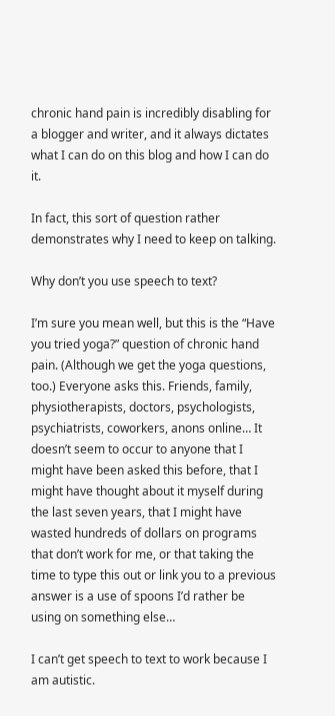chronic hand pain is incredibly disabling for a blogger and writer, and it always dictates what I can do on this blog and how I can do it.

In fact, this sort of question rather demonstrates why I need to keep on talking.

Why don’t you use speech to text?

I’m sure you mean well, but this is the “Have you tried yoga?” question of chronic hand pain. (Although we get the yoga questions, too.) Everyone asks this. Friends, family, physiotherapists, doctors, psychologists, psychiatrists, coworkers, anons online… It doesn’t seem to occur to anyone that I might have been asked this before, that I might have thought about it myself during the last seven years, that I might have wasted hundreds of dollars on programs that don’t work for me, or that taking the time to type this out or link you to a previous answer is a use of spoons I’d rather be using on something else…

I can’t get speech to text to work because I am autistic.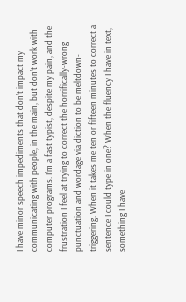I have minor speech impediments that don’t impact my communicating with people, in the main, but don’t work with computer programs. I’m a fast typist, despite my pain, and the frustration I feel at trying to correct the horrifically-wrong punctuation and wordage via diction to be meltdown-triggering. When it takes me ten or fifteen minutes to correct a sentence I could type in one? When the fluency I have in text, something I have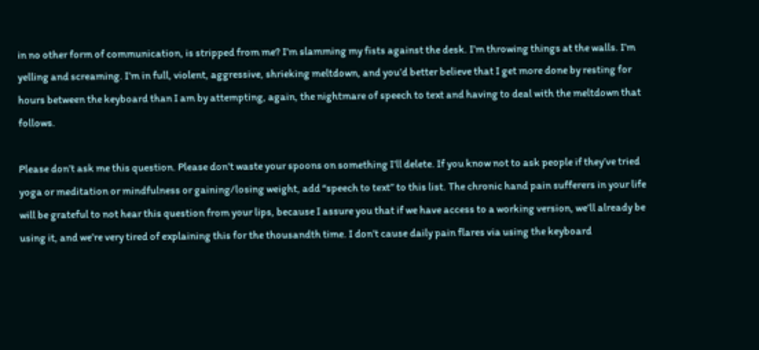in no other form of communication, is stripped from me? I’m slamming my fists against the desk. I’m throwing things at the walls. I’m yelling and screaming. I’m in full, violent, aggressive, shrieking meltdown, and you’d better believe that I get more done by resting for hours between the keyboard than I am by attempting, again, the nightmare of speech to text and having to deal with the meltdown that follows.

Please don’t ask me this question. Please don’t waste your spoons on something I’ll delete. If you know not to ask people if they’ve tried yoga or meditation or mindfulness or gaining/losing weight, add “speech to text” to this list. The chronic hand pain sufferers in your life will be grateful to not hear this question from your lips, because I assure you that if we have access to a working version, we’ll already be using it, and we’re very tired of explaining this for the thousandth time. I don’t cause daily pain flares via using the keyboard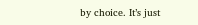by choice. It’s just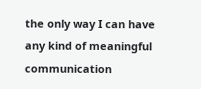the only way I can have any kind of meaningful communication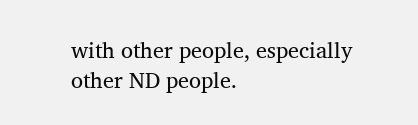with other people, especially other ND people.